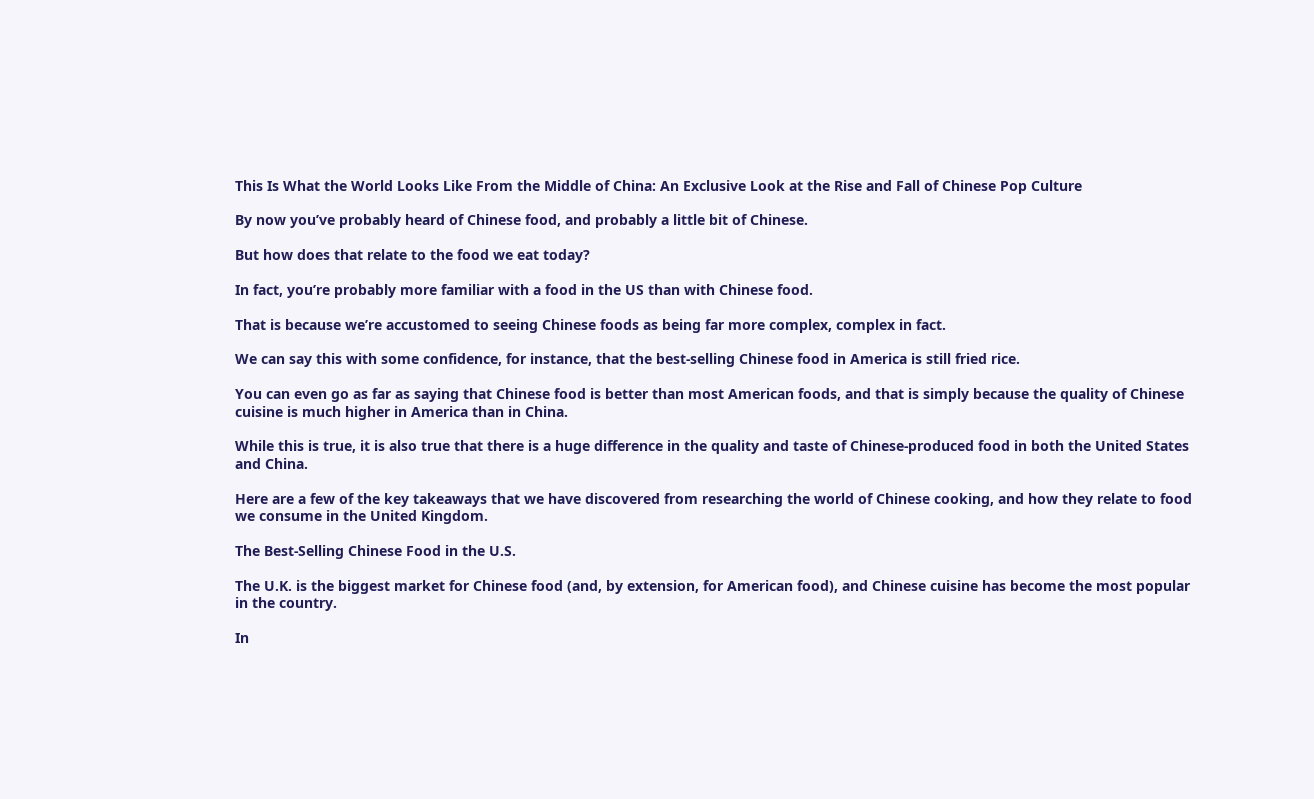This Is What the World Looks Like From the Middle of China: An Exclusive Look at the Rise and Fall of Chinese Pop Culture

By now you’ve probably heard of Chinese food, and probably a little bit of Chinese.

But how does that relate to the food we eat today?

In fact, you’re probably more familiar with a food in the US than with Chinese food.

That is because we’re accustomed to seeing Chinese foods as being far more complex, complex in fact.

We can say this with some confidence, for instance, that the best-selling Chinese food in America is still fried rice.

You can even go as far as saying that Chinese food is better than most American foods, and that is simply because the quality of Chinese cuisine is much higher in America than in China.

While this is true, it is also true that there is a huge difference in the quality and taste of Chinese-produced food in both the United States and China.

Here are a few of the key takeaways that we have discovered from researching the world of Chinese cooking, and how they relate to food we consume in the United Kingdom.

The Best-Selling Chinese Food in the U.S.

The U.K. is the biggest market for Chinese food (and, by extension, for American food), and Chinese cuisine has become the most popular in the country.

In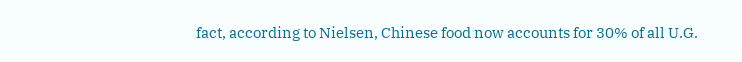fact, according to Nielsen, Chinese food now accounts for 30% of all U.G.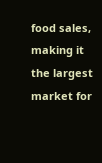food sales, making it the largest market for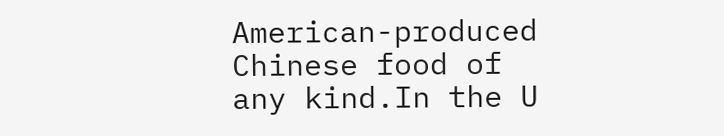American-produced Chinese food of any kind.In the U